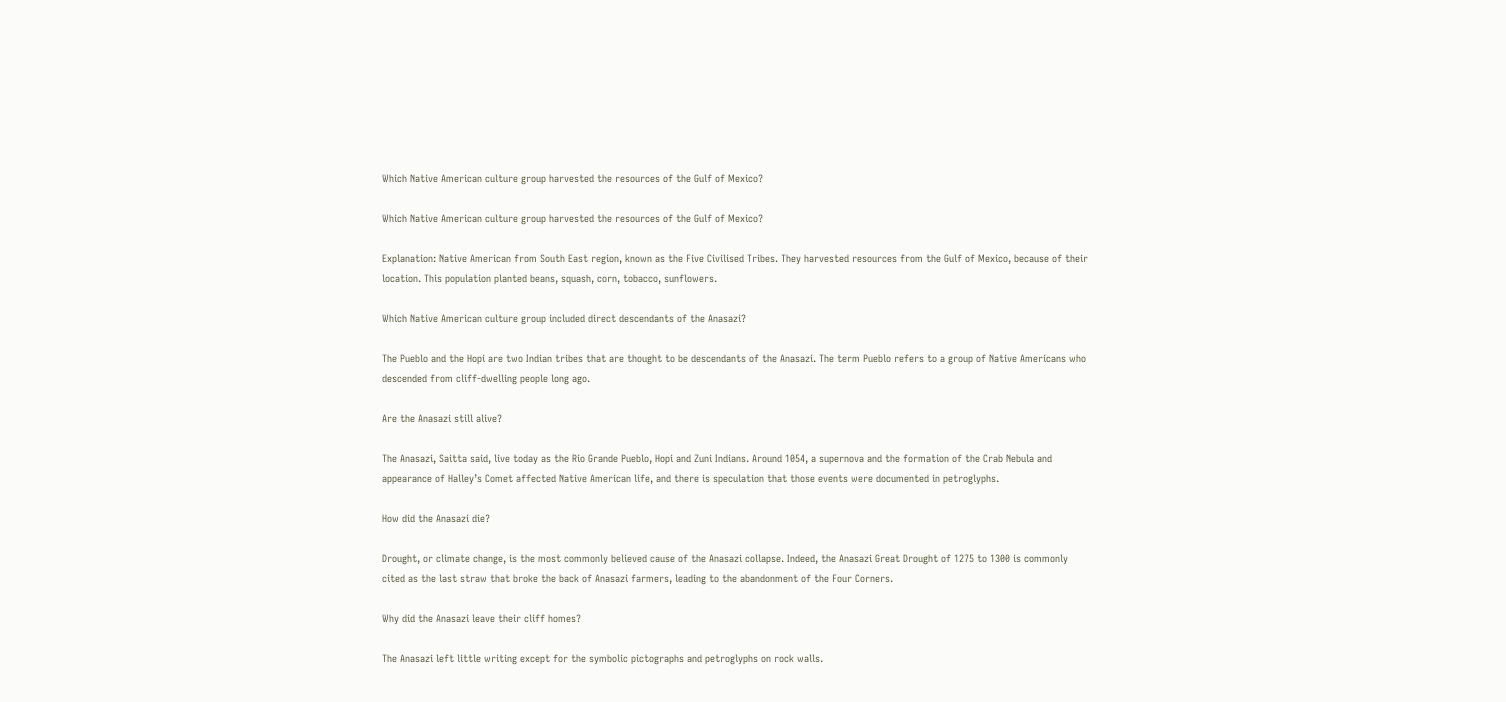Which Native American culture group harvested the resources of the Gulf of Mexico?

Which Native American culture group harvested the resources of the Gulf of Mexico?

Explanation: Native American from South East region, known as the Five Civilised Tribes. They harvested resources from the Gulf of Mexico, because of their location. This population planted beans, squash, corn, tobacco, sunflowers.

Which Native American culture group included direct descendants of the Anasazi?

The Pueblo and the Hopi are two Indian tribes that are thought to be descendants of the Anasazi. The term Pueblo refers to a group of Native Americans who descended from cliff-dwelling people long ago.

Are the Anasazi still alive?

The Anasazi, Saitta said, live today as the Rio Grande Pueblo, Hopi and Zuni Indians. Around 1054, a supernova and the formation of the Crab Nebula and appearance of Halley’s Comet affected Native American life, and there is speculation that those events were documented in petroglyphs.

How did the Anasazi die?

Drought, or climate change, is the most commonly believed cause of the Anasazi collapse. Indeed, the Anasazi Great Drought of 1275 to 1300 is commonly cited as the last straw that broke the back of Anasazi farmers, leading to the abandonment of the Four Corners.

Why did the Anasazi leave their cliff homes?

The Anasazi left little writing except for the symbolic pictographs and petroglyphs on rock walls.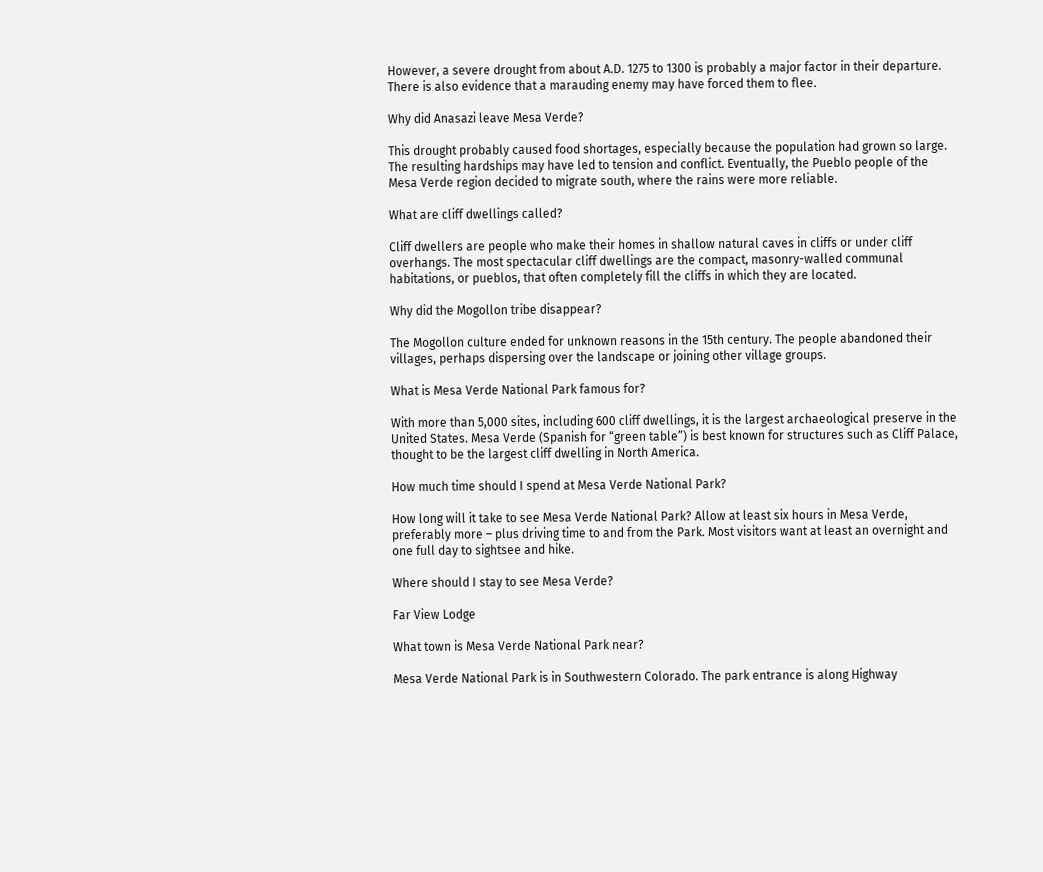However, a severe drought from about A.D. 1275 to 1300 is probably a major factor in their departure. There is also evidence that a marauding enemy may have forced them to flee.

Why did Anasazi leave Mesa Verde?

This drought probably caused food shortages, especially because the population had grown so large. The resulting hardships may have led to tension and conflict. Eventually, the Pueblo people of the Mesa Verde region decided to migrate south, where the rains were more reliable.

What are cliff dwellings called?

Cliff dwellers are people who make their homes in shallow natural caves in cliffs or under cliff overhangs. The most spectacular cliff dwellings are the compact, masonry-walled communal habitations, or pueblos, that often completely fill the cliffs in which they are located.

Why did the Mogollon tribe disappear?

The Mogollon culture ended for unknown reasons in the 15th century. The people abandoned their villages, perhaps dispersing over the landscape or joining other village groups.

What is Mesa Verde National Park famous for?

With more than 5,000 sites, including 600 cliff dwellings, it is the largest archaeological preserve in the United States. Mesa Verde (Spanish for “green table”) is best known for structures such as Cliff Palace, thought to be the largest cliff dwelling in North America.

How much time should I spend at Mesa Verde National Park?

How long will it take to see Mesa Verde National Park? Allow at least six hours in Mesa Verde, preferably more – plus driving time to and from the Park. Most visitors want at least an overnight and one full day to sightsee and hike.

Where should I stay to see Mesa Verde?

Far View Lodge

What town is Mesa Verde National Park near?

Mesa Verde National Park is in Southwestern Colorado. The park entrance is along Highway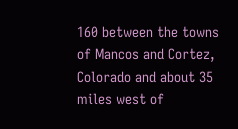160 between the towns of Mancos and Cortez, Colorado and about 35 miles west of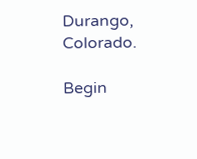Durango, Colorado.

Begin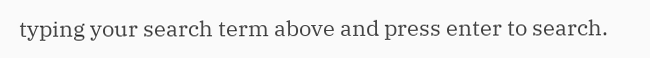typing your search term above and press enter to search.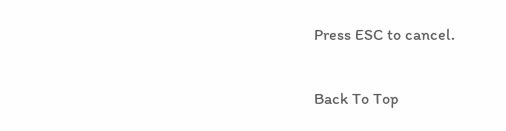Press ESC to cancel.

Back To Top